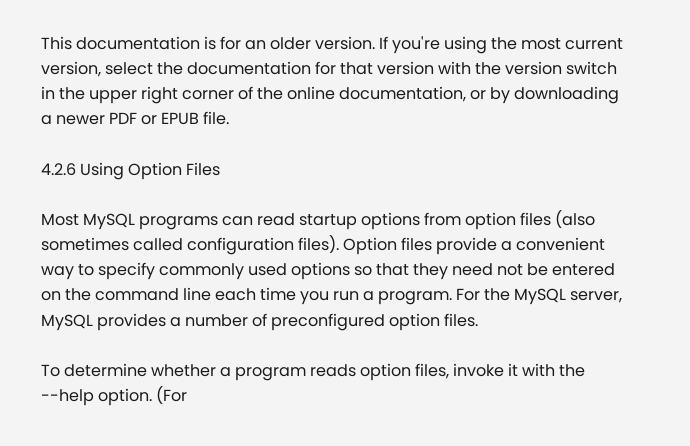This documentation is for an older version. If you're using the most current version, select the documentation for that version with the version switch in the upper right corner of the online documentation, or by downloading a newer PDF or EPUB file.

4.2.6 Using Option Files

Most MySQL programs can read startup options from option files (also sometimes called configuration files). Option files provide a convenient way to specify commonly used options so that they need not be entered on the command line each time you run a program. For the MySQL server, MySQL provides a number of preconfigured option files.

To determine whether a program reads option files, invoke it with the --help option. (For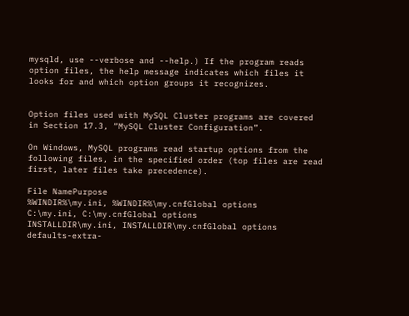mysqld, use --verbose and --help.) If the program reads option files, the help message indicates which files it looks for and which option groups it recognizes.


Option files used with MySQL Cluster programs are covered in Section 17.3, “MySQL Cluster Configuration”.

On Windows, MySQL programs read startup options from the following files, in the specified order (top files are read first, later files take precedence).

File NamePurpose
%WINDIR%\my.ini, %WINDIR%\my.cnfGlobal options
C:\my.ini, C:\my.cnfGlobal options
INSTALLDIR\my.ini, INSTALLDIR\my.cnfGlobal options
defaults-extra-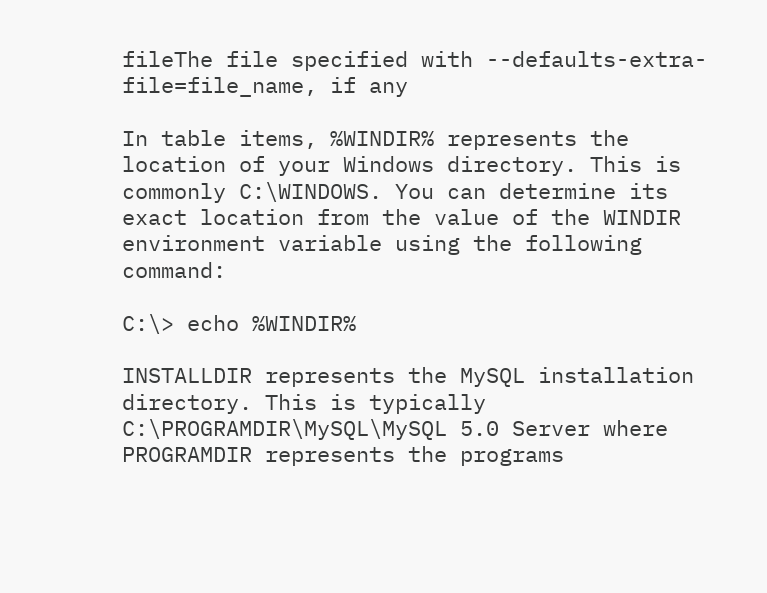fileThe file specified with --defaults-extra-file=file_name, if any

In table items, %WINDIR% represents the location of your Windows directory. This is commonly C:\WINDOWS. You can determine its exact location from the value of the WINDIR environment variable using the following command:

C:\> echo %WINDIR%

INSTALLDIR represents the MySQL installation directory. This is typically C:\PROGRAMDIR\MySQL\MySQL 5.0 Server where PROGRAMDIR represents the programs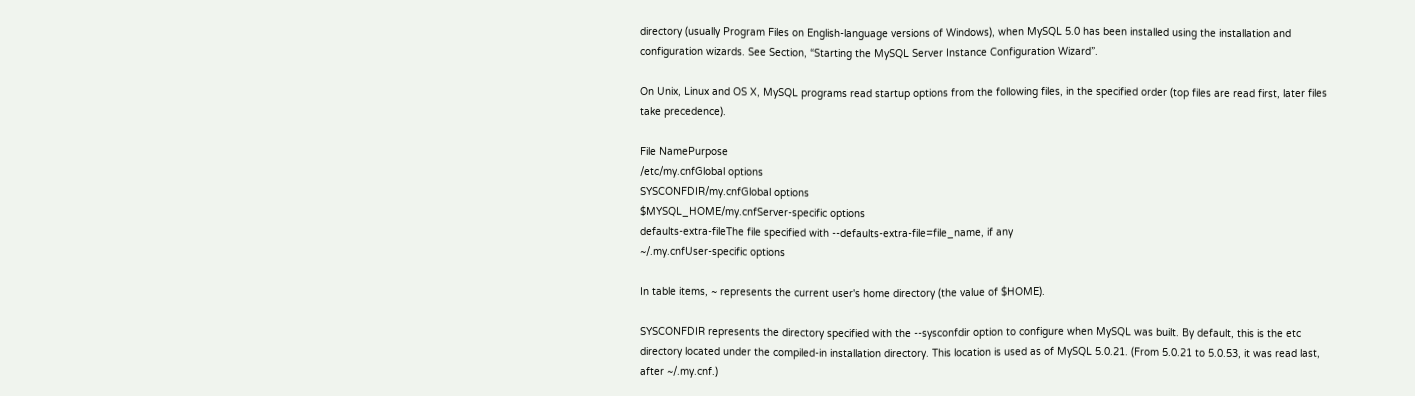directory (usually Program Files on English-language versions of Windows), when MySQL 5.0 has been installed using the installation and configuration wizards. See Section, “Starting the MySQL Server Instance Configuration Wizard”.

On Unix, Linux and OS X, MySQL programs read startup options from the following files, in the specified order (top files are read first, later files take precedence).

File NamePurpose
/etc/my.cnfGlobal options
SYSCONFDIR/my.cnfGlobal options
$MYSQL_HOME/my.cnfServer-specific options
defaults-extra-fileThe file specified with --defaults-extra-file=file_name, if any
~/.my.cnfUser-specific options

In table items, ~ represents the current user's home directory (the value of $HOME).

SYSCONFDIR represents the directory specified with the --sysconfdir option to configure when MySQL was built. By default, this is the etc directory located under the compiled-in installation directory. This location is used as of MySQL 5.0.21. (From 5.0.21 to 5.0.53, it was read last, after ~/.my.cnf.)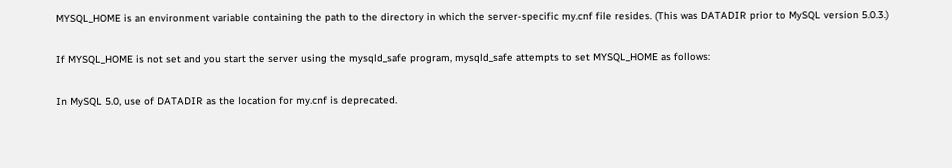MYSQL_HOME is an environment variable containing the path to the directory in which the server-specific my.cnf file resides. (This was DATADIR prior to MySQL version 5.0.3.)

If MYSQL_HOME is not set and you start the server using the mysqld_safe program, mysqld_safe attempts to set MYSQL_HOME as follows:

In MySQL 5.0, use of DATADIR as the location for my.cnf is deprecated.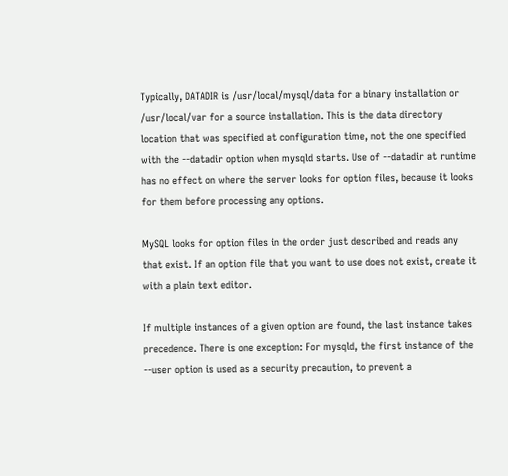Typically, DATADIR is /usr/local/mysql/data for a binary installation or /usr/local/var for a source installation. This is the data directory location that was specified at configuration time, not the one specified with the --datadir option when mysqld starts. Use of --datadir at runtime has no effect on where the server looks for option files, because it looks for them before processing any options.

MySQL looks for option files in the order just described and reads any that exist. If an option file that you want to use does not exist, create it with a plain text editor.

If multiple instances of a given option are found, the last instance takes precedence. There is one exception: For mysqld, the first instance of the --user option is used as a security precaution, to prevent a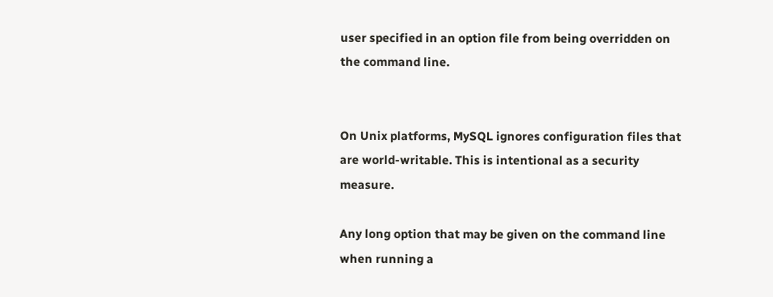user specified in an option file from being overridden on the command line.


On Unix platforms, MySQL ignores configuration files that are world-writable. This is intentional as a security measure.

Any long option that may be given on the command line when running a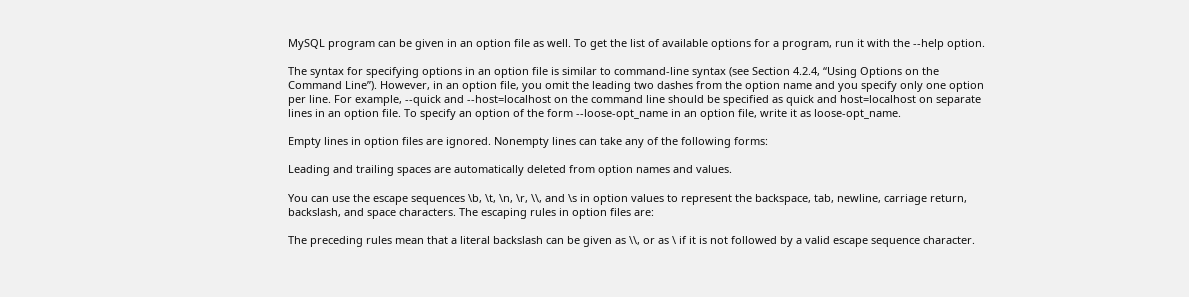MySQL program can be given in an option file as well. To get the list of available options for a program, run it with the --help option.

The syntax for specifying options in an option file is similar to command-line syntax (see Section 4.2.4, “Using Options on the Command Line”). However, in an option file, you omit the leading two dashes from the option name and you specify only one option per line. For example, --quick and --host=localhost on the command line should be specified as quick and host=localhost on separate lines in an option file. To specify an option of the form --loose-opt_name in an option file, write it as loose-opt_name.

Empty lines in option files are ignored. Nonempty lines can take any of the following forms:

Leading and trailing spaces are automatically deleted from option names and values.

You can use the escape sequences \b, \t, \n, \r, \\, and \s in option values to represent the backspace, tab, newline, carriage return, backslash, and space characters. The escaping rules in option files are:

The preceding rules mean that a literal backslash can be given as \\, or as \ if it is not followed by a valid escape sequence character.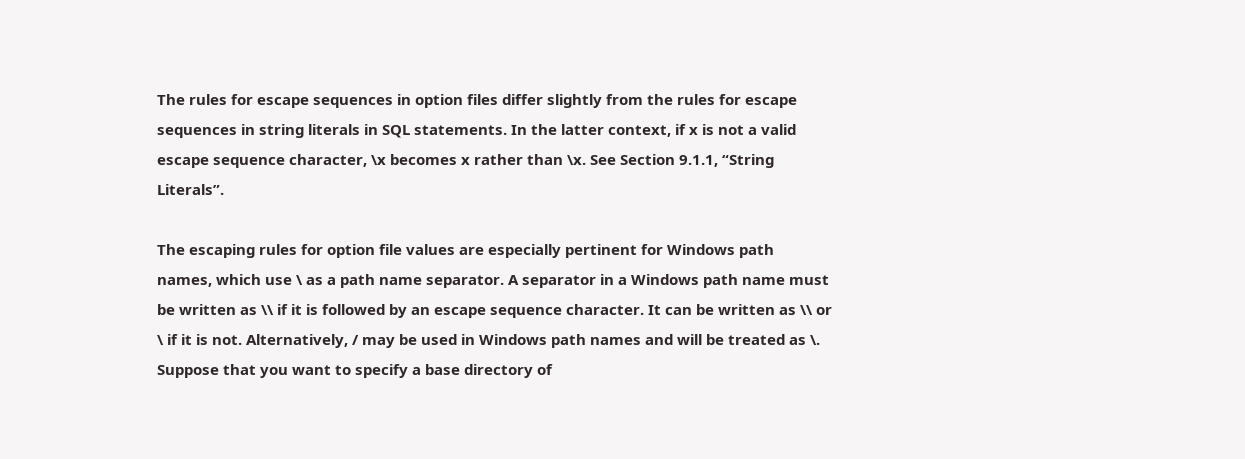The rules for escape sequences in option files differ slightly from the rules for escape sequences in string literals in SQL statements. In the latter context, if x is not a valid escape sequence character, \x becomes x rather than \x. See Section 9.1.1, “String Literals”.

The escaping rules for option file values are especially pertinent for Windows path names, which use \ as a path name separator. A separator in a Windows path name must be written as \\ if it is followed by an escape sequence character. It can be written as \\ or \ if it is not. Alternatively, / may be used in Windows path names and will be treated as \. Suppose that you want to specify a base directory of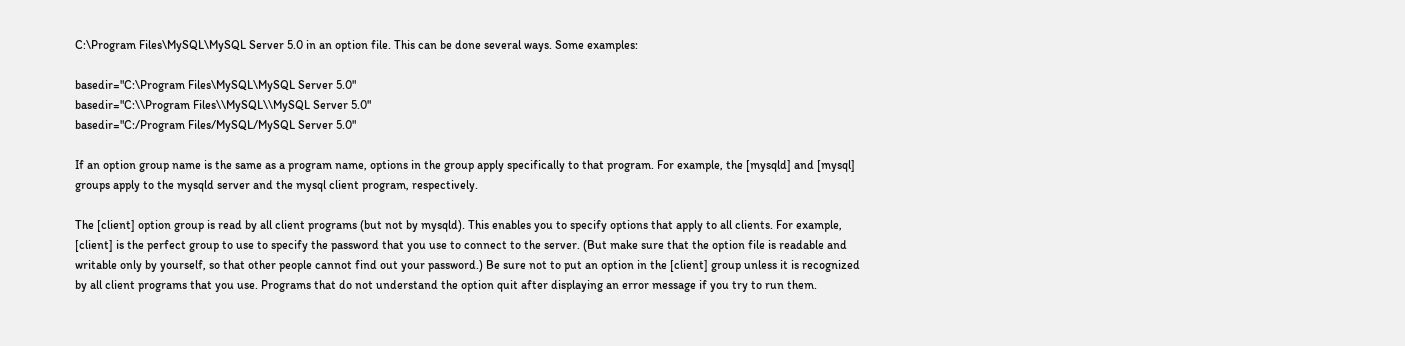C:\Program Files\MySQL\MySQL Server 5.0 in an option file. This can be done several ways. Some examples:

basedir="C:\Program Files\MySQL\MySQL Server 5.0"
basedir="C:\\Program Files\\MySQL\\MySQL Server 5.0"
basedir="C:/Program Files/MySQL/MySQL Server 5.0"

If an option group name is the same as a program name, options in the group apply specifically to that program. For example, the [mysqld] and [mysql] groups apply to the mysqld server and the mysql client program, respectively.

The [client] option group is read by all client programs (but not by mysqld). This enables you to specify options that apply to all clients. For example, [client] is the perfect group to use to specify the password that you use to connect to the server. (But make sure that the option file is readable and writable only by yourself, so that other people cannot find out your password.) Be sure not to put an option in the [client] group unless it is recognized by all client programs that you use. Programs that do not understand the option quit after displaying an error message if you try to run them.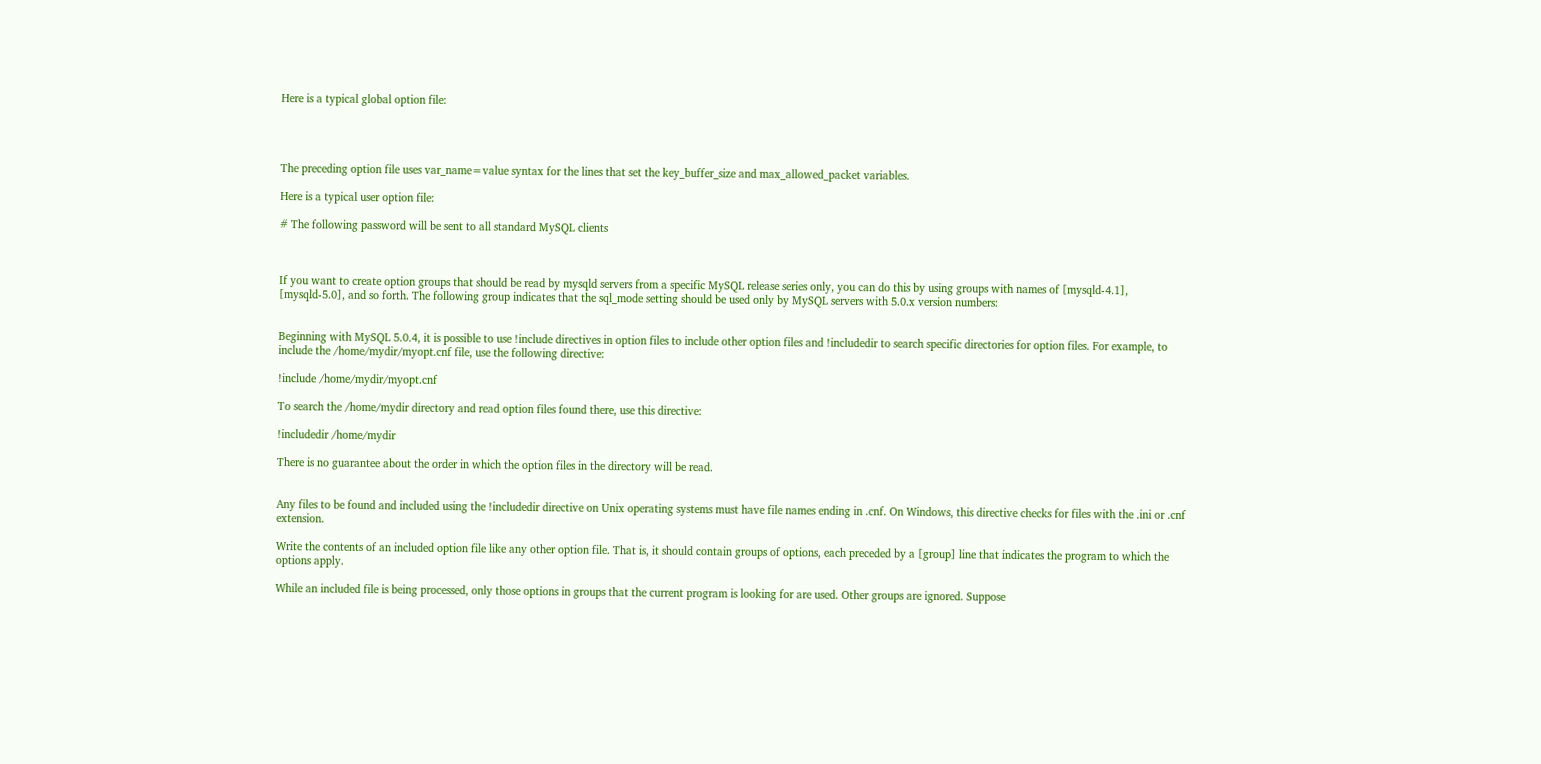Here is a typical global option file:




The preceding option file uses var_name=value syntax for the lines that set the key_buffer_size and max_allowed_packet variables.

Here is a typical user option file:

# The following password will be sent to all standard MySQL clients



If you want to create option groups that should be read by mysqld servers from a specific MySQL release series only, you can do this by using groups with names of [mysqld-4.1], [mysqld-5.0], and so forth. The following group indicates that the sql_mode setting should be used only by MySQL servers with 5.0.x version numbers:


Beginning with MySQL 5.0.4, it is possible to use !include directives in option files to include other option files and !includedir to search specific directories for option files. For example, to include the /home/mydir/myopt.cnf file, use the following directive:

!include /home/mydir/myopt.cnf

To search the /home/mydir directory and read option files found there, use this directive:

!includedir /home/mydir

There is no guarantee about the order in which the option files in the directory will be read.


Any files to be found and included using the !includedir directive on Unix operating systems must have file names ending in .cnf. On Windows, this directive checks for files with the .ini or .cnf extension.

Write the contents of an included option file like any other option file. That is, it should contain groups of options, each preceded by a [group] line that indicates the program to which the options apply.

While an included file is being processed, only those options in groups that the current program is looking for are used. Other groups are ignored. Suppose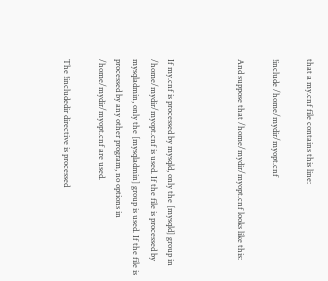that a my.cnf file contains this line:

!include /home/mydir/myopt.cnf

And suppose that /home/mydir/myopt.cnf looks like this:



If my.cnf is processed by mysqld, only the [mysqld] group in /home/mydir/myopt.cnf is used. If the file is processed by mysqladmin, only the [mysqladmin] group is used. If the file is processed by any other program, no options in /home/mydir/myopt.cnf are used.

The !includedir directive is processed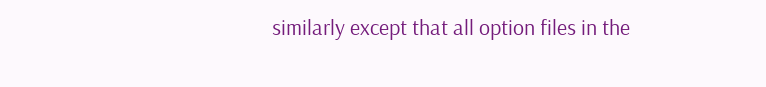similarly except that all option files in the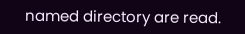named directory are read.